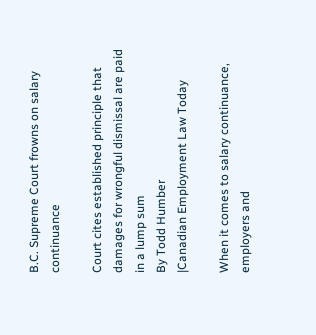B.C. Supreme Court frowns on salary continuance

Court cites established principle that damages for wrongful dismissal are paid in a lump sum
By Todd Humber
|Canadian Employment Law Today

When it comes to salary continuance, employers and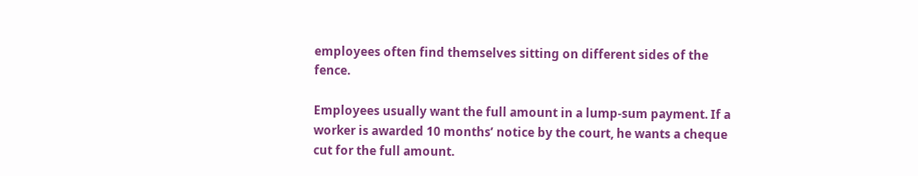employees often find themselves sitting on different sides of the fence.

Employees usually want the full amount in a lump-sum payment. If a worker is awarded 10 months’ notice by the court, he wants a cheque cut for the full amount.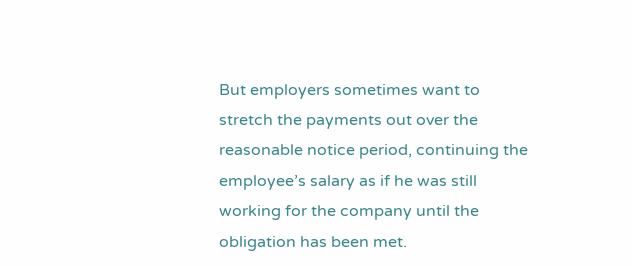But employers sometimes want to stretch the payments out over the reasonable notice period, continuing the employee’s salary as if he was still working for the company until the obligation has been met.